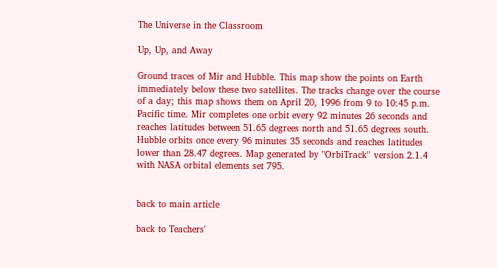The Universe in the Classroom

Up, Up, and Away

Ground traces of Mir and Hubble. This map show the points on Earth immediately below these two satellites. The tracks change over the course of a day; this map shows them on April 20, 1996 from 9 to 10:45 p.m. Pacific time. Mir completes one orbit every 92 minutes 26 seconds and reaches latitudes between 51.65 degrees north and 51.65 degrees south. Hubble orbits once every 96 minutes 35 seconds and reaches latitudes lower than 28.47 degrees. Map generated by "OrbiTrack'' version 2.1.4 with NASA orbital elements set 795.


back to main article

back to Teachers'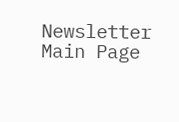Newsletter Main Page